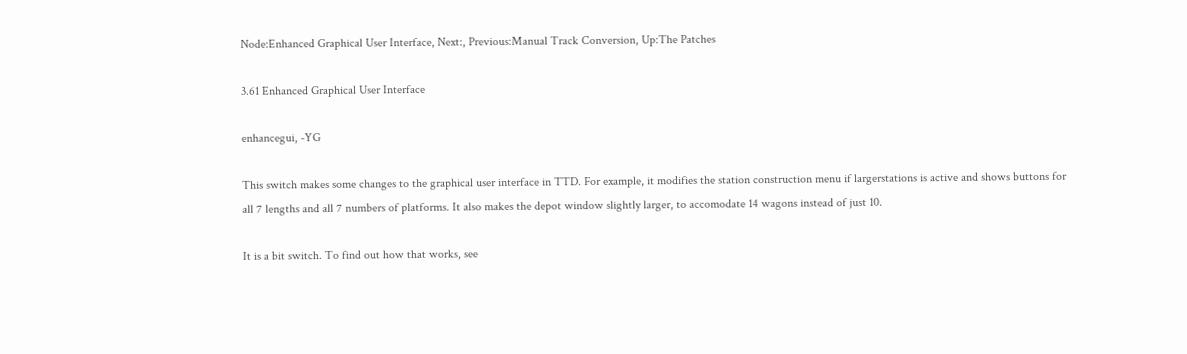Node:Enhanced Graphical User Interface, Next:, Previous:Manual Track Conversion, Up:The Patches

3.61 Enhanced Graphical User Interface

enhancegui, -YG

This switch makes some changes to the graphical user interface in TTD. For example, it modifies the station construction menu if largerstations is active and shows buttons for all 7 lengths and all 7 numbers of platforms. It also makes the depot window slightly larger, to accomodate 14 wagons instead of just 10.

It is a bit switch. To find out how that works, see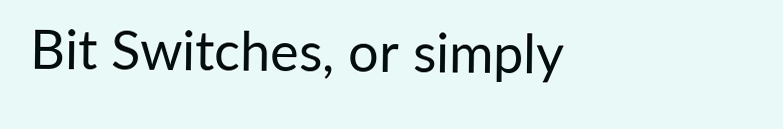Bit Switches, or simply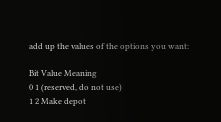add up the values of the options you want:

Bit Value Meaning
0 1 (reserved, do not use)
1 2 Make depot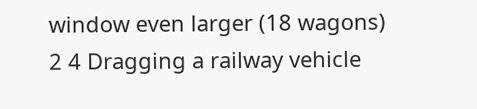window even larger (18 wagons)
2 4 Dragging a railway vehicle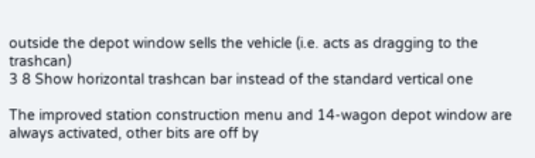outside the depot window sells the vehicle (i.e. acts as dragging to the trashcan)
3 8 Show horizontal trashcan bar instead of the standard vertical one

The improved station construction menu and 14-wagon depot window are always activated, other bits are off by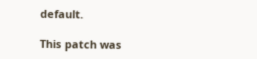default.

This patch was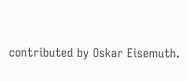contributed by Oskar Eisemuth.